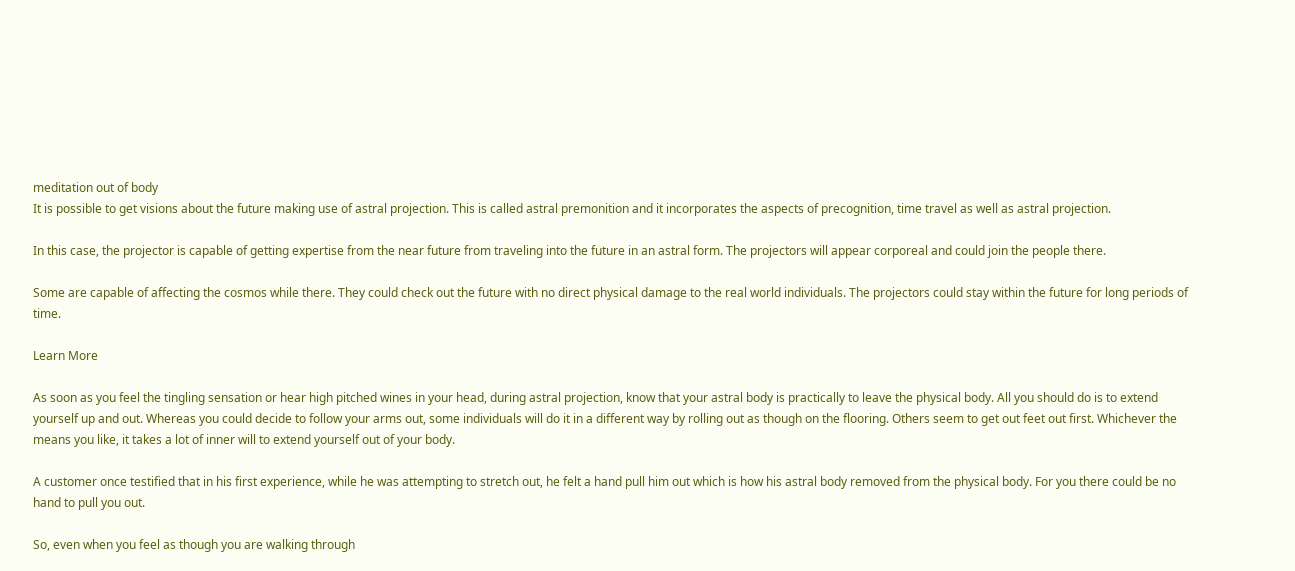meditation out of body
It is possible to get visions about the future making use of astral projection. This is called astral premonition and it incorporates the aspects of precognition, time travel as well as astral projection.

In this case, the projector is capable of getting expertise from the near future from traveling into the future in an astral form. The projectors will appear corporeal and could join the people there.

Some are capable of affecting the cosmos while there. They could check out the future with no direct physical damage to the real world individuals. The projectors could stay within the future for long periods of time.

Learn More

As soon as you feel the tingling sensation or hear high pitched wines in your head, during astral projection, know that your astral body is practically to leave the physical body. All you should do is to extend yourself up and out. Whereas you could decide to follow your arms out, some individuals will do it in a different way by rolling out as though on the flooring. Others seem to get out feet out first. Whichever the means you like, it takes a lot of inner will to extend yourself out of your body.

A customer once testified that in his first experience, while he was attempting to stretch out, he felt a hand pull him out which is how his astral body removed from the physical body. For you there could be no hand to pull you out.

So, even when you feel as though you are walking through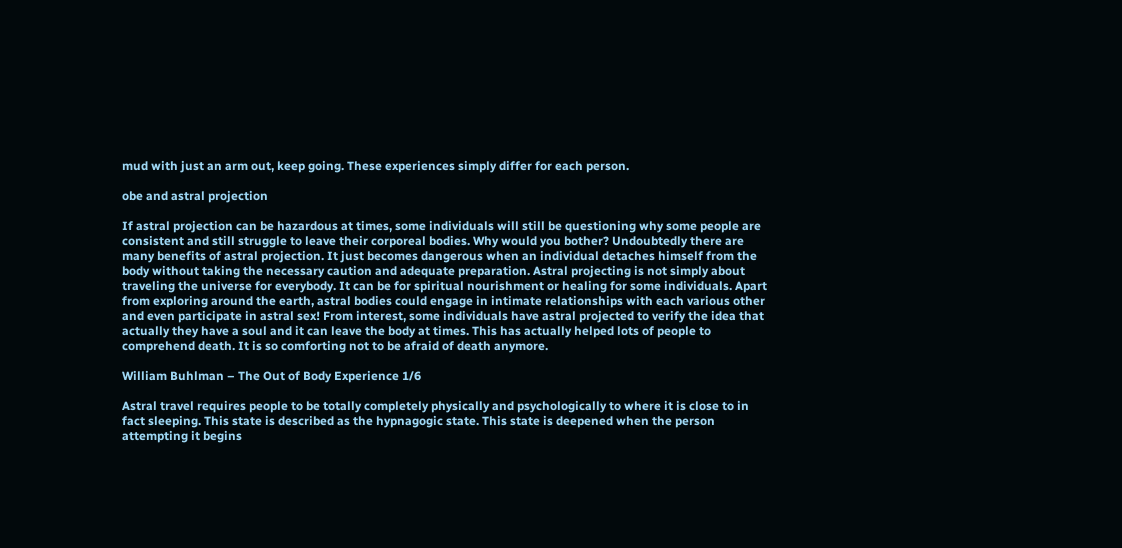mud with just an arm out, keep going. These experiences simply differ for each person.

obe and astral projection

If astral projection can be hazardous at times, some individuals will still be questioning why some people are consistent and still struggle to leave their corporeal bodies. Why would you bother? Undoubtedly there are many benefits of astral projection. It just becomes dangerous when an individual detaches himself from the body without taking the necessary caution and adequate preparation. Astral projecting is not simply about traveling the universe for everybody. It can be for spiritual nourishment or healing for some individuals. Apart from exploring around the earth, astral bodies could engage in intimate relationships with each various other and even participate in astral sex! From interest, some individuals have astral projected to verify the idea that actually they have a soul and it can leave the body at times. This has actually helped lots of people to comprehend death. It is so comforting not to be afraid of death anymore.

William Buhlman – The Out of Body Experience 1/6

Astral travel requires people to be totally completely physically and psychologically to where it is close to in fact sleeping. This state is described as the hypnagogic state. This state is deepened when the person attempting it begins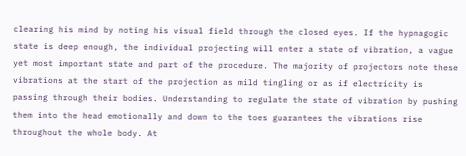clearing his mind by noting his visual field through the closed eyes. If the hypnagogic state is deep enough, the individual projecting will enter a state of vibration, a vague yet most important state and part of the procedure. The majority of projectors note these vibrations at the start of the projection as mild tingling or as if electricity is passing through their bodies. Understanding to regulate the state of vibration by pushing them into the head emotionally and down to the toes guarantees the vibrations rise throughout the whole body. At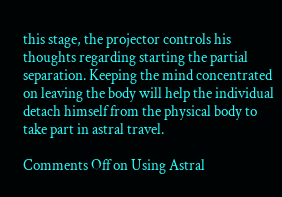this stage, the projector controls his thoughts regarding starting the partial separation. Keeping the mind concentrated on leaving the body will help the individual detach himself from the physical body to take part in astral travel.

Comments Off on Using Astral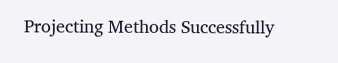Projecting Methods Successfully